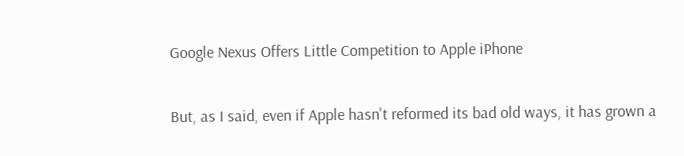Google Nexus Offers Little Competition to Apple iPhone

But, as I said, even if Apple hasn't reformed its bad old ways, it has grown a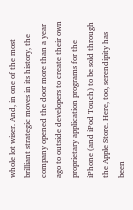whole lot wiser. And, in one of the most brilliant strategic moves in its history, the company opened the door more than a year ago to outside developers to create their own proprietary application programs for the iPhone (and iPod Touch) to be sold through the Apple Store. Here, too, serendipity has been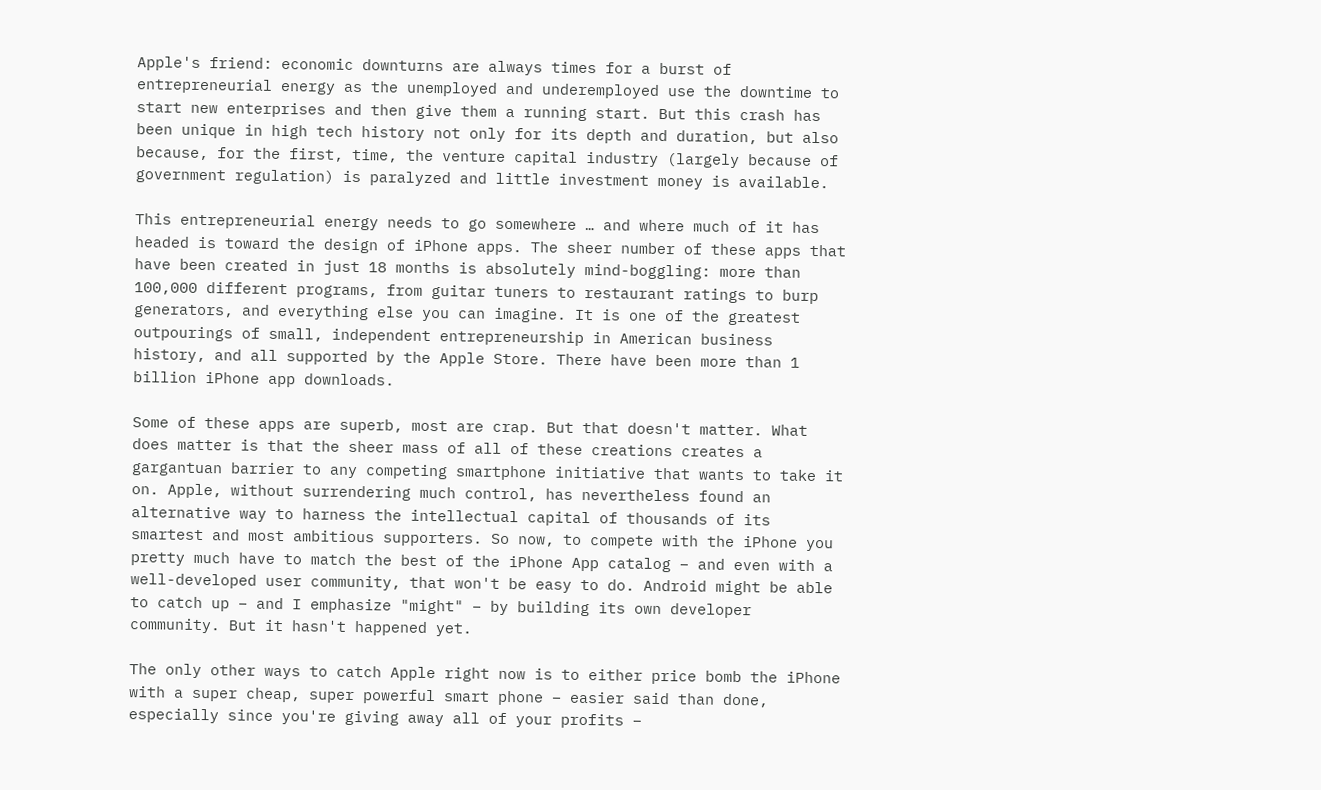Apple's friend: economic downturns are always times for a burst of entrepreneurial energy as the unemployed and underemployed use the downtime to start new enterprises and then give them a running start. But this crash has been unique in high tech history not only for its depth and duration, but also because, for the first, time, the venture capital industry (largely because of government regulation) is paralyzed and little investment money is available.

This entrepreneurial energy needs to go somewhere … and where much of it has headed is toward the design of iPhone apps. The sheer number of these apps that have been created in just 18 months is absolutely mind-boggling: more than 100,000 different programs, from guitar tuners to restaurant ratings to burp generators, and everything else you can imagine. It is one of the greatest outpourings of small, independent entrepreneurship in American business history, and all supported by the Apple Store. There have been more than 1 billion iPhone app downloads.

Some of these apps are superb, most are crap. But that doesn't matter. What does matter is that the sheer mass of all of these creations creates a gargantuan barrier to any competing smartphone initiative that wants to take it on. Apple, without surrendering much control, has nevertheless found an alternative way to harness the intellectual capital of thousands of its smartest and most ambitious supporters. So now, to compete with the iPhone you pretty much have to match the best of the iPhone App catalog – and even with a well-developed user community, that won't be easy to do. Android might be able to catch up – and I emphasize "might" – by building its own developer community. But it hasn't happened yet.

The only other ways to catch Apple right now is to either price bomb the iPhone with a super cheap, super powerful smart phone – easier said than done, especially since you're giving away all of your profits –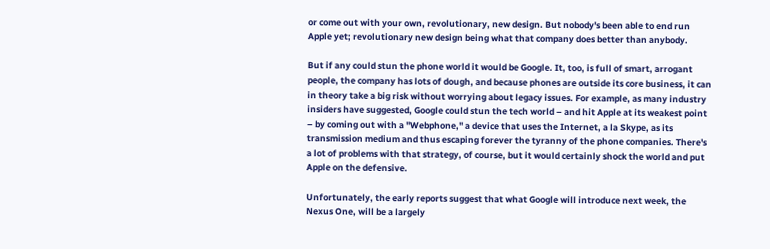or come out with your own, revolutionary, new design. But nobody's been able to end run Apple yet; revolutionary new design being what that company does better than anybody.

But if any could stun the phone world it would be Google. It, too, is full of smart, arrogant people, the company has lots of dough, and because phones are outside its core business, it can in theory take a big risk without worrying about legacy issues. For example, as many industry insiders have suggested, Google could stun the tech world – and hit Apple at its weakest point – by coming out with a "Webphone," a device that uses the Internet, a la Skype, as its transmission medium and thus escaping forever the tyranny of the phone companies. There's a lot of problems with that strategy, of course, but it would certainly shock the world and put Apple on the defensive.

Unfortunately, the early reports suggest that what Google will introduce next week, the Nexus One, will be a largely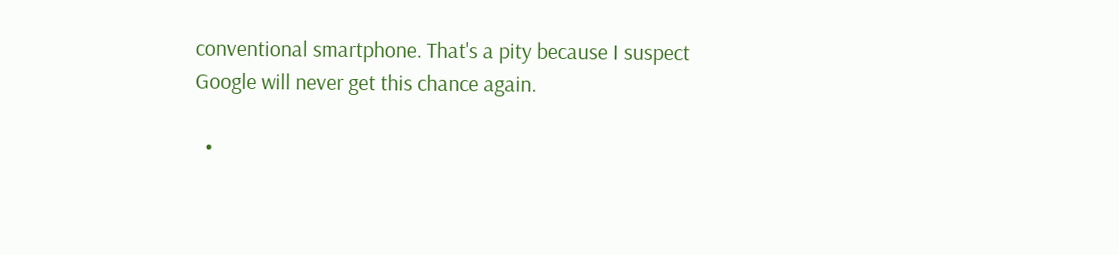conventional smartphone. That's a pity because I suspect Google will never get this chance again.

  •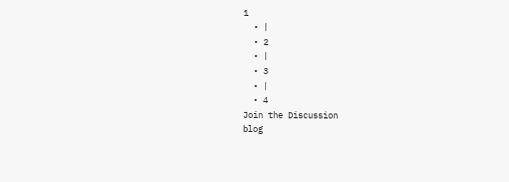1
  • |
  • 2
  • |
  • 3
  • |
  • 4
Join the Discussion
blog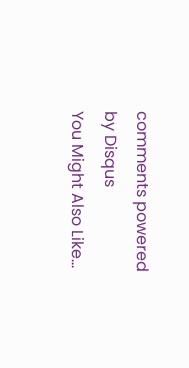comments powered by Disqus
You Might Also Like...